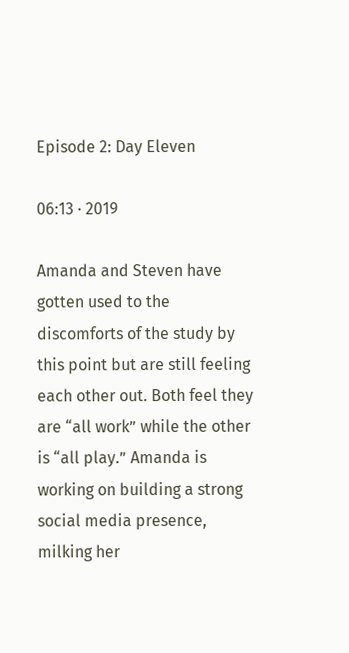Episode 2: Day Eleven

06:13 · 2019

Amanda and Steven have gotten used to the discomforts of the study by this point but are still feeling each other out. Both feel they are “all work” while the other is “all play.” Amanda is working on building a strong social media presence, milking her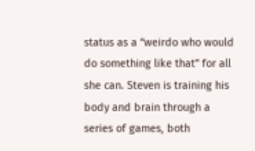status as a “weirdo who would do something like that” for all she can. Steven is training his body and brain through a series of games, both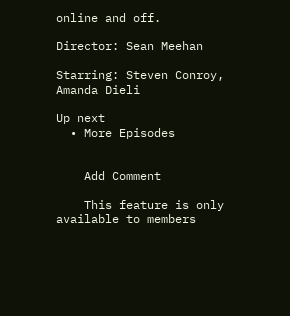online and off.

Director: Sean Meehan

Starring: Steven Conroy, Amanda Dieli

Up next
  • More Episodes


    Add Comment

    This feature is only available to members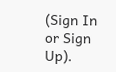(Sign In or Sign Up).